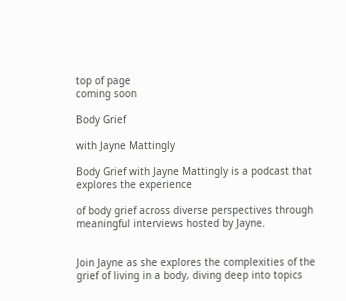top of page
coming soon

Body Grief

with Jayne Mattingly

Body Grief with Jayne Mattingly is a podcast that explores the experience

of body grief across diverse perspectives through meaningful interviews hosted by Jayne.


Join Jayne as she explores the complexities of the grief of living in a body, diving deep into topics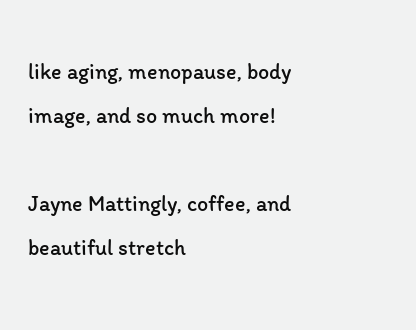like aging, menopause, body image, and so much more!

Jayne Mattingly, coffee, and beautiful stretch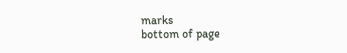marks
bottom of page